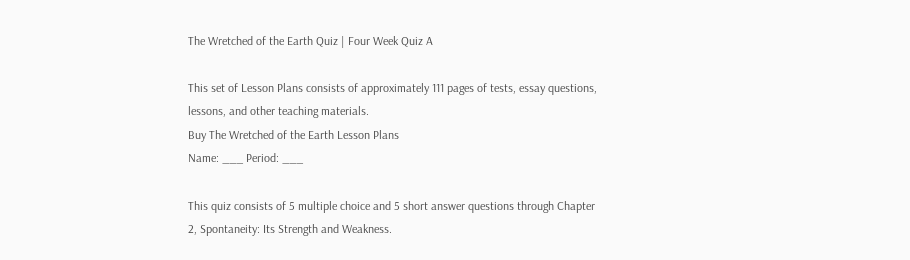The Wretched of the Earth Quiz | Four Week Quiz A

This set of Lesson Plans consists of approximately 111 pages of tests, essay questions, lessons, and other teaching materials.
Buy The Wretched of the Earth Lesson Plans
Name: ___ Period: ___

This quiz consists of 5 multiple choice and 5 short answer questions through Chapter 2, Spontaneity: Its Strength and Weakness.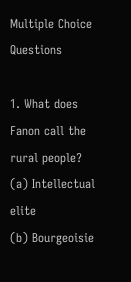Multiple Choice Questions

1. What does Fanon call the rural people?
(a) Intellectual elite
(b) Bourgeoisie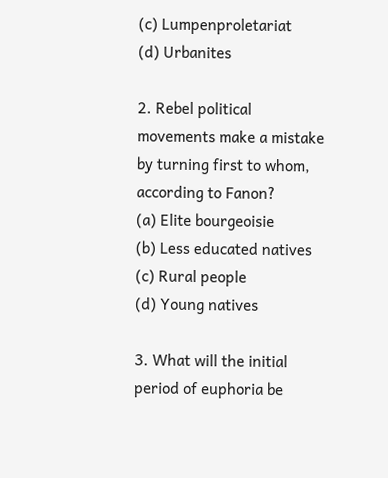(c) Lumpenproletariat
(d) Urbanites

2. Rebel political movements make a mistake by turning first to whom, according to Fanon?
(a) Elite bourgeoisie
(b) Less educated natives
(c) Rural people
(d) Young natives

3. What will the initial period of euphoria be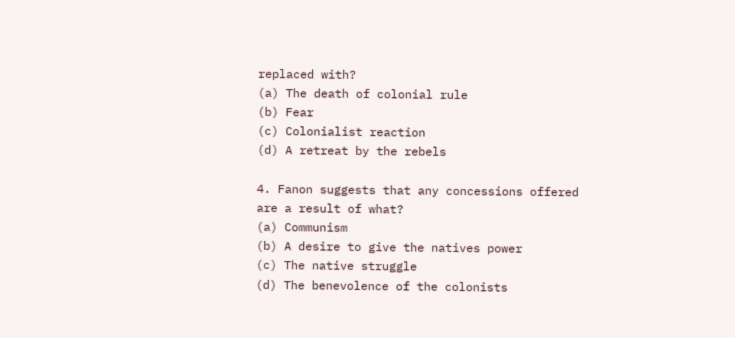replaced with?
(a) The death of colonial rule
(b) Fear
(c) Colonialist reaction
(d) A retreat by the rebels

4. Fanon suggests that any concessions offered are a result of what?
(a) Communism
(b) A desire to give the natives power
(c) The native struggle
(d) The benevolence of the colonists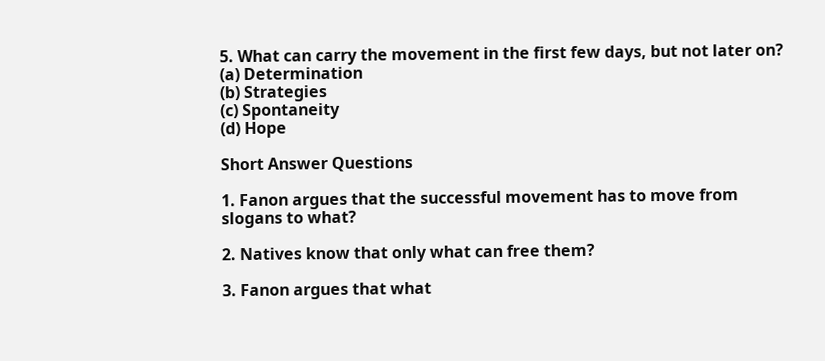5. What can carry the movement in the first few days, but not later on?
(a) Determination
(b) Strategies
(c) Spontaneity
(d) Hope

Short Answer Questions

1. Fanon argues that the successful movement has to move from slogans to what?

2. Natives know that only what can free them?

3. Fanon argues that what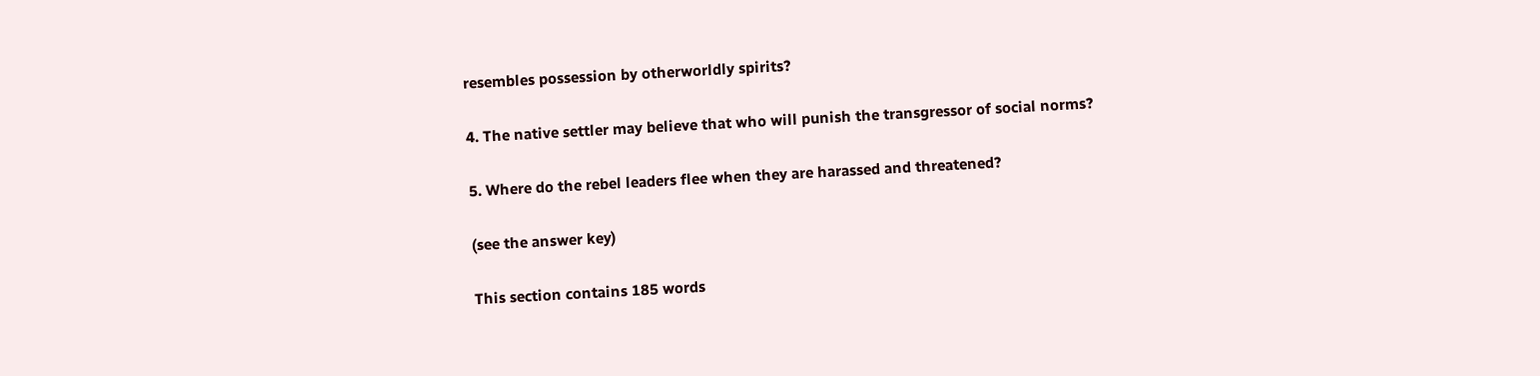resembles possession by otherworldly spirits?

4. The native settler may believe that who will punish the transgressor of social norms?

5. Where do the rebel leaders flee when they are harassed and threatened?

(see the answer key)

This section contains 185 words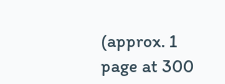(approx. 1 page at 300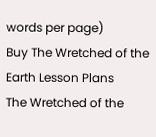words per page)
Buy The Wretched of the Earth Lesson Plans
The Wretched of the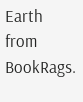Earth from BookRags.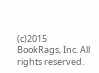(c)2015 BookRags, Inc. All rights reserved.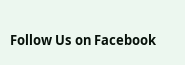Follow Us on Facebook